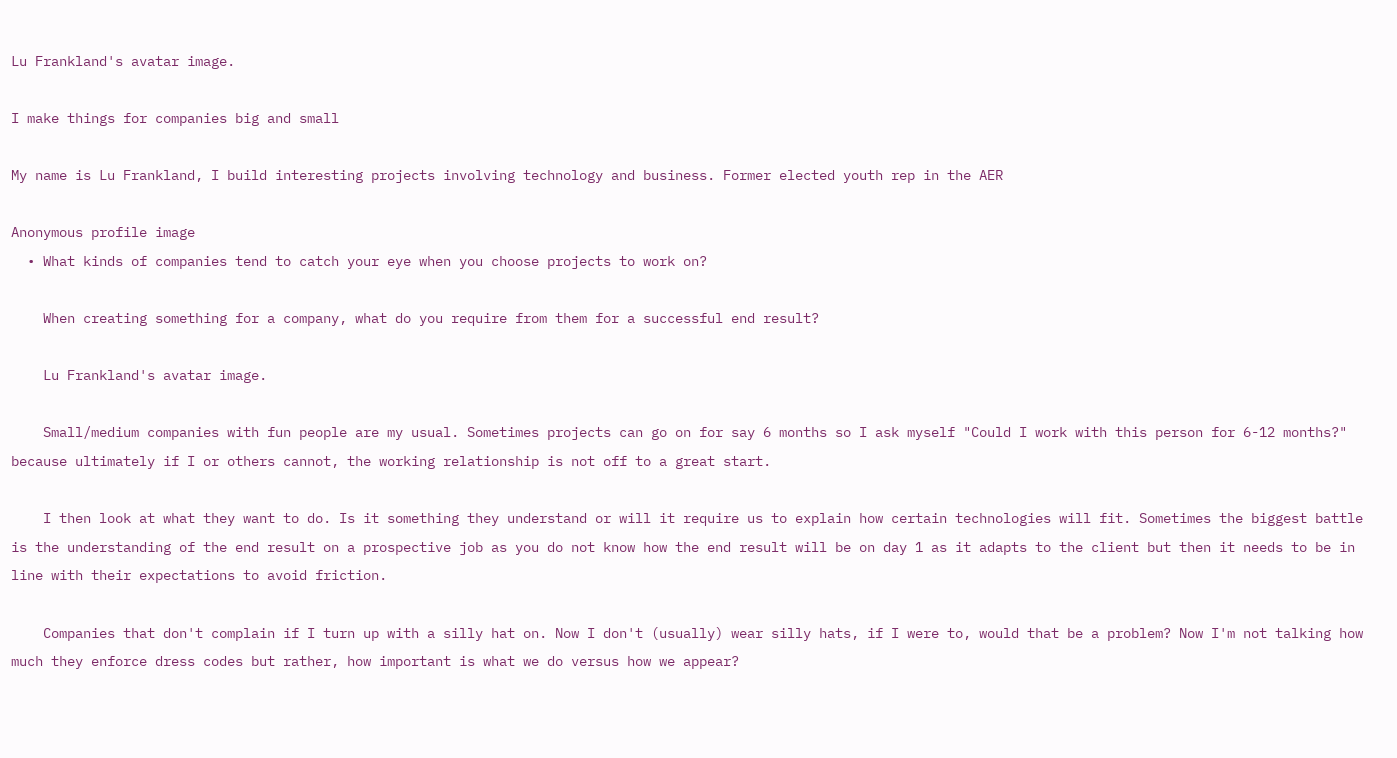Lu Frankland's avatar image.

I make things for companies big and small

My name is Lu Frankland, I build interesting projects involving technology and business. Former elected youth rep in the AER

Anonymous profile image
  • What kinds of companies tend to catch your eye when you choose projects to work on?

    When creating something for a company, what do you require from them for a successful end result?

    Lu Frankland's avatar image.

    Small/medium companies with fun people are my usual. Sometimes projects can go on for say 6 months so I ask myself "Could I work with this person for 6-12 months?" because ultimately if I or others cannot, the working relationship is not off to a great start.

    I then look at what they want to do. Is it something they understand or will it require us to explain how certain technologies will fit. Sometimes the biggest battle is the understanding of the end result on a prospective job as you do not know how the end result will be on day 1 as it adapts to the client but then it needs to be in line with their expectations to avoid friction.

    Companies that don't complain if I turn up with a silly hat on. Now I don't (usually) wear silly hats, if I were to, would that be a problem? Now I'm not talking how much they enforce dress codes but rather, how important is what we do versus how we appear?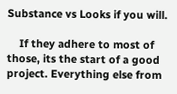Substance vs Looks if you will.

    If they adhere to most of those, its the start of a good project. Everything else from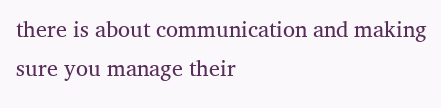there is about communication and making sure you manage their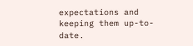expectations and keeping them up-to-date.